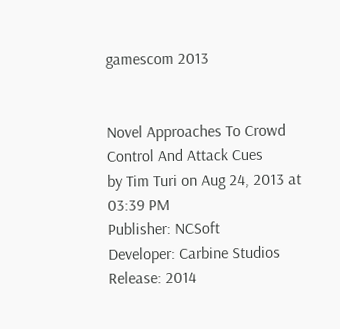gamescom 2013


Novel Approaches To Crowd Control And Attack Cues
by Tim Turi on Aug 24, 2013 at 03:39 PM
Publisher: NCSoft
Developer: Carbine Studios
Release: 2014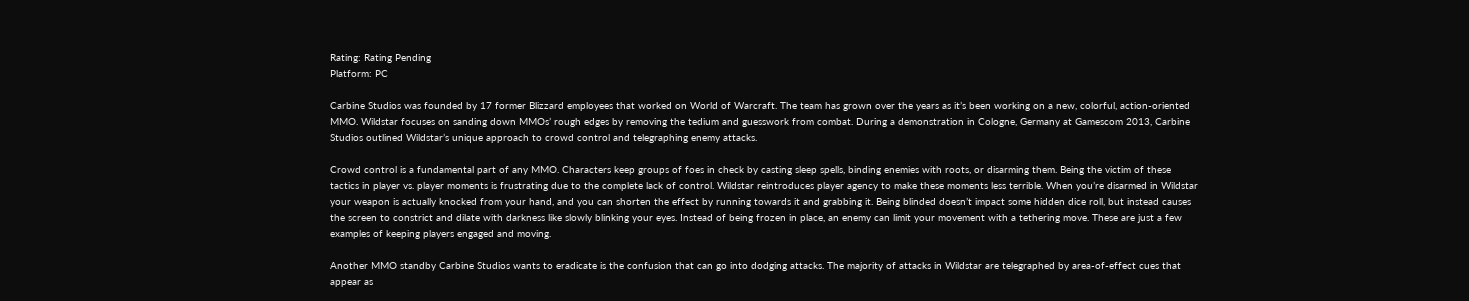Rating: Rating Pending
Platform: PC

Carbine Studios was founded by 17 former Blizzard employees that worked on World of Warcraft. The team has grown over the years as it’s been working on a new, colorful, action-oriented MMO. Wildstar focuses on sanding down MMOs’ rough edges by removing the tedium and guesswork from combat. During a demonstration in Cologne, Germany at Gamescom 2013, Carbine Studios outlined Wildstar’s unique approach to crowd control and telegraphing enemy attacks.

Crowd control is a fundamental part of any MMO. Characters keep groups of foes in check by casting sleep spells, binding enemies with roots, or disarming them. Being the victim of these tactics in player vs. player moments is frustrating due to the complete lack of control. Wildstar reintroduces player agency to make these moments less terrible. When you’re disarmed in Wildstar your weapon is actually knocked from your hand, and you can shorten the effect by running towards it and grabbing it. Being blinded doesn’t impact some hidden dice roll, but instead causes the screen to constrict and dilate with darkness like slowly blinking your eyes. Instead of being frozen in place, an enemy can limit your movement with a tethering move. These are just a few examples of keeping players engaged and moving.

Another MMO standby Carbine Studios wants to eradicate is the confusion that can go into dodging attacks. The majority of attacks in Wildstar are telegraphed by area-of-effect cues that appear as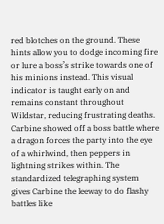red blotches on the ground. These hints allow you to dodge incoming fire or lure a boss’s strike towards one of his minions instead. This visual indicator is taught early on and remains constant throughout Wildstar, reducing frustrating deaths. Carbine showed off a boss battle where a dragon forces the party into the eye of a whirlwind, then peppers in lightning strikes within. The standardized telegraphing system gives Carbine the leeway to do flashy battles like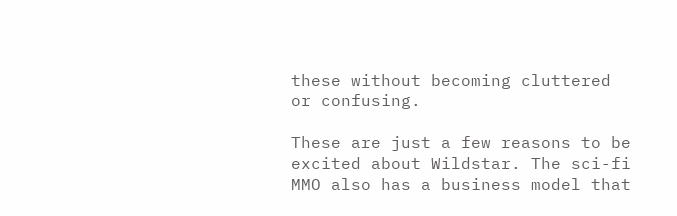these without becoming cluttered or confusing.

These are just a few reasons to be excited about Wildstar. The sci-fi MMO also has a business model that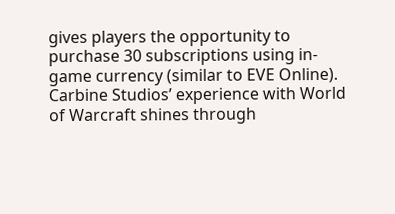gives players the opportunity to purchase 30 subscriptions using in-game currency (similar to EVE Online). Carbine Studios’ experience with World of Warcraft shines through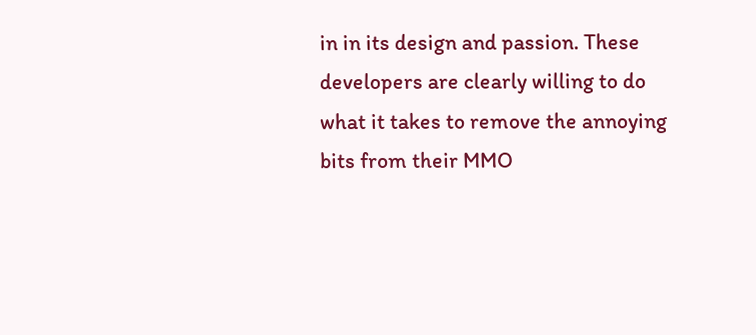in in its design and passion. These developers are clearly willing to do what it takes to remove the annoying bits from their MMO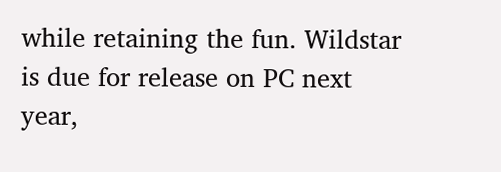while retaining the fun. Wildstar is due for release on PC next year,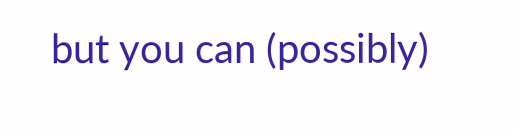but you can (possibly)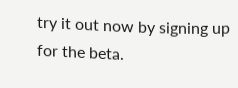try it out now by signing up for the beta.